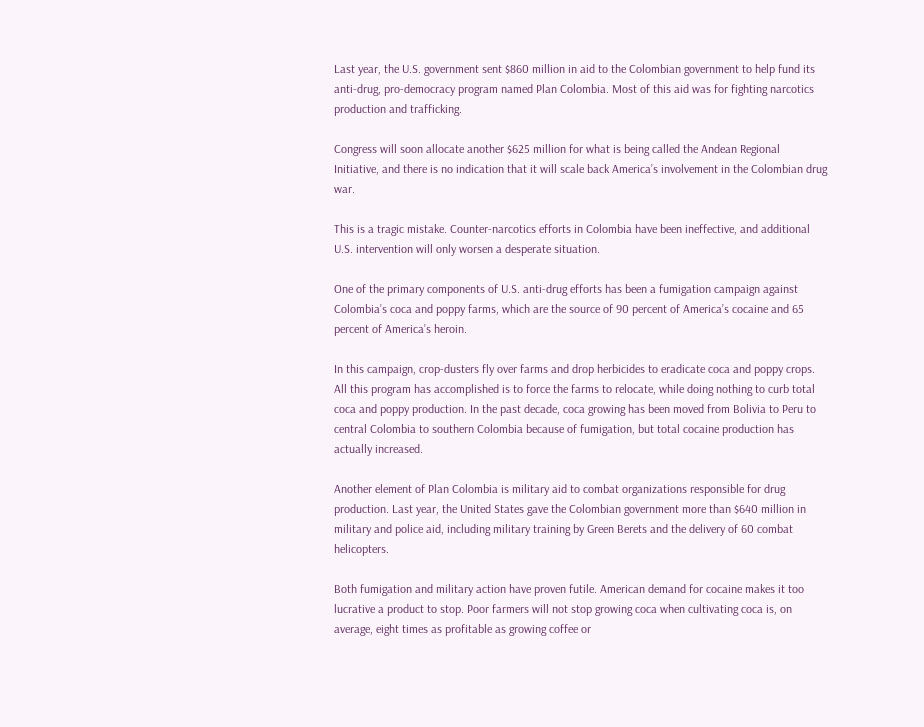Last year, the U.S. government sent $860 million in aid to the Colombian government to help fund its anti-drug, pro-democracy program named Plan Colombia. Most of this aid was for fighting narcotics production and trafficking.

Congress will soon allocate another $625 million for what is being called the Andean Regional Initiative, and there is no indication that it will scale back America’s involvement in the Colombian drug war.

This is a tragic mistake. Counter-narcotics efforts in Colombia have been ineffective, and additional U.S. intervention will only worsen a desperate situation.

One of the primary components of U.S. anti-drug efforts has been a fumigation campaign against Colombia’s coca and poppy farms, which are the source of 90 percent of America’s cocaine and 65 percent of America’s heroin.

In this campaign, crop-dusters fly over farms and drop herbicides to eradicate coca and poppy crops. All this program has accomplished is to force the farms to relocate, while doing nothing to curb total coca and poppy production. In the past decade, coca growing has been moved from Bolivia to Peru to central Colombia to southern Colombia because of fumigation, but total cocaine production has actually increased.

Another element of Plan Colombia is military aid to combat organizations responsible for drug production. Last year, the United States gave the Colombian government more than $640 million in military and police aid, including military training by Green Berets and the delivery of 60 combat helicopters.

Both fumigation and military action have proven futile. American demand for cocaine makes it too lucrative a product to stop. Poor farmers will not stop growing coca when cultivating coca is, on average, eight times as profitable as growing coffee or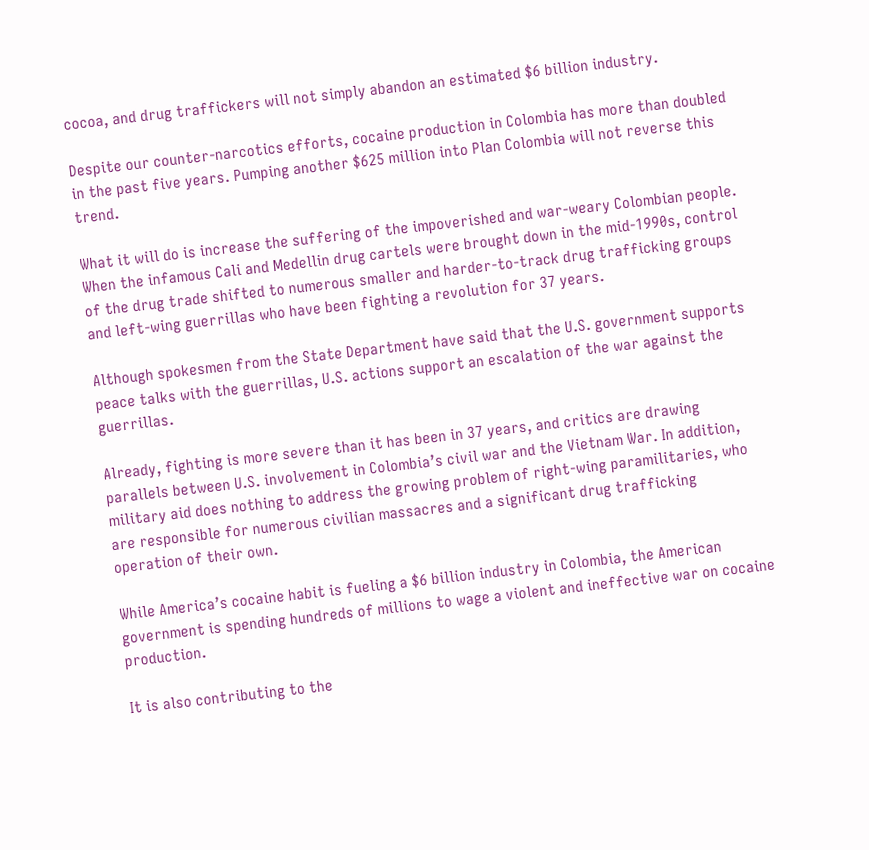cocoa, and drug traffickers will not simply abandon an estimated $6 billion industry.

Despite our counter-narcotics efforts, cocaine production in Colombia has more than doubled in the past five years. Pumping another $625 million into Plan Colombia will not reverse this trend.

What it will do is increase the suffering of the impoverished and war-weary Colombian people. When the infamous Cali and Medellin drug cartels were brought down in the mid-1990s, control of the drug trade shifted to numerous smaller and harder-to-track drug trafficking groups and left-wing guerrillas who have been fighting a revolution for 37 years.

Although spokesmen from the State Department have said that the U.S. government supports peace talks with the guerrillas, U.S. actions support an escalation of the war against the guerrillas.

Already, fighting is more severe than it has been in 37 years, and critics are drawing parallels between U.S. involvement in Colombia’s civil war and the Vietnam War. In addition, military aid does nothing to address the growing problem of right-wing paramilitaries, who are responsible for numerous civilian massacres and a significant drug trafficking operation of their own.

While America’s cocaine habit is fueling a $6 billion industry in Colombia, the American government is spending hundreds of millions to wage a violent and ineffective war on cocaine production.

It is also contributing to the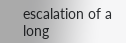escalation of a long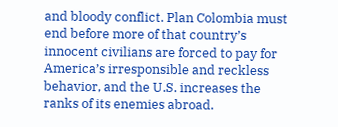and bloody conflict. Plan Colombia must end before more of that country’s innocent civilians are forced to pay for America’s irresponsible and reckless behavior, and the U.S. increases the ranks of its enemies abroad.